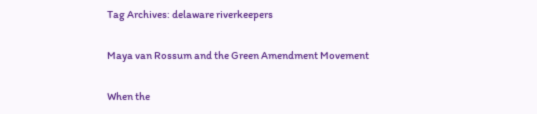Tag Archives: delaware riverkeepers

Maya van Rossum and the Green Amendment Movement

When the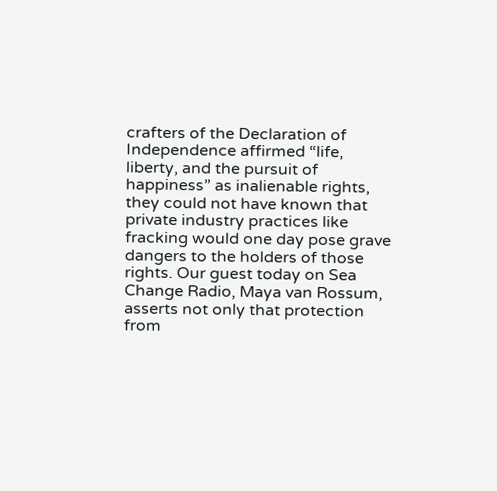crafters of the Declaration of Independence affirmed “life, liberty, and the pursuit of happiness” as inalienable rights, they could not have known that private industry practices like fracking would one day pose grave dangers to the holders of those rights. Our guest today on Sea Change Radio, Maya van Rossum, asserts not only that protection from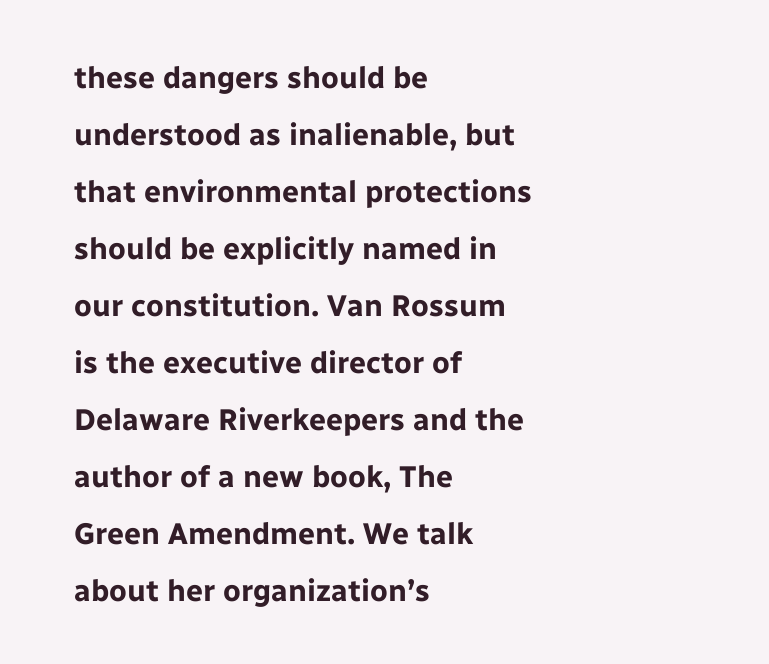these dangers should be understood as inalienable, but that environmental protections should be explicitly named in our constitution. Van Rossum is the executive director of Delaware Riverkeepers and the author of a new book, The Green Amendment. We talk about her organization’s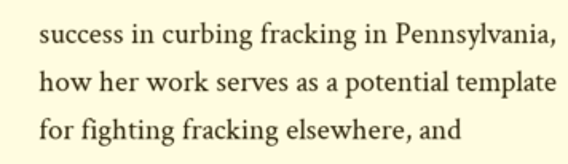success in curbing fracking in Pennsylvania, how her work serves as a potential template for fighting fracking elsewhere, and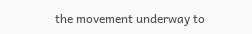the movement underway to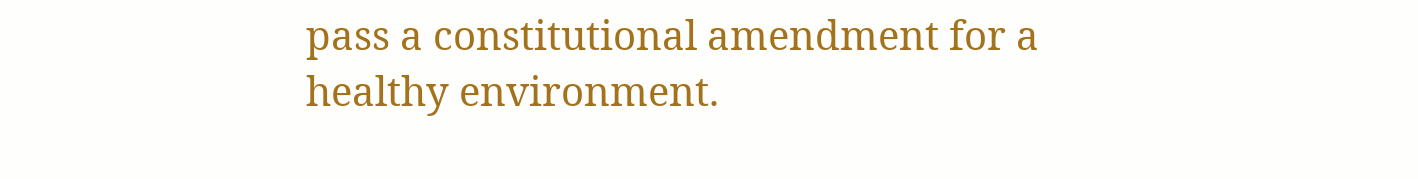pass a constitutional amendment for a healthy environment.